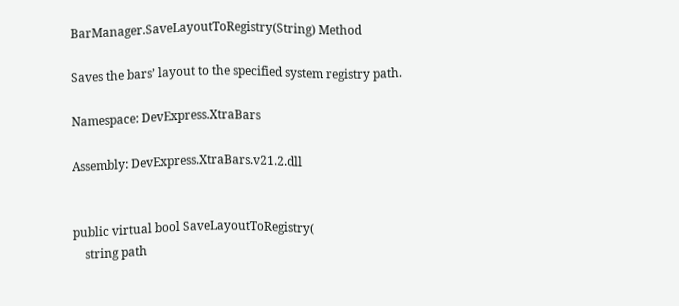BarManager.SaveLayoutToRegistry(String) Method

Saves the bars’ layout to the specified system registry path.

Namespace: DevExpress.XtraBars

Assembly: DevExpress.XtraBars.v21.2.dll


public virtual bool SaveLayoutToRegistry(
    string path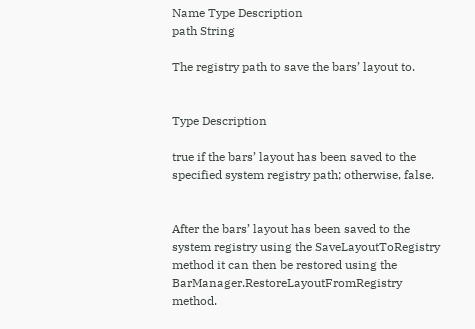Name Type Description
path String

The registry path to save the bars’ layout to.


Type Description

true if the bars’ layout has been saved to the specified system registry path; otherwise, false.


After the bars’ layout has been saved to the system registry using the SaveLayoutToRegistry method it can then be restored using the BarManager.RestoreLayoutFromRegistry method.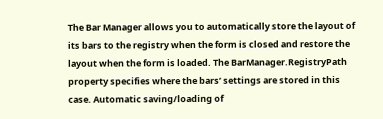The Bar Manager allows you to automatically store the layout of its bars to the registry when the form is closed and restore the layout when the form is loaded. The BarManager.RegistryPath property specifies where the bars’ settings are stored in this case. Automatic saving/loading of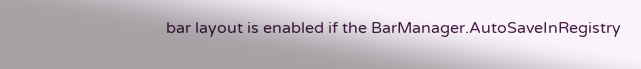bar layout is enabled if the BarManager.AutoSaveInRegistry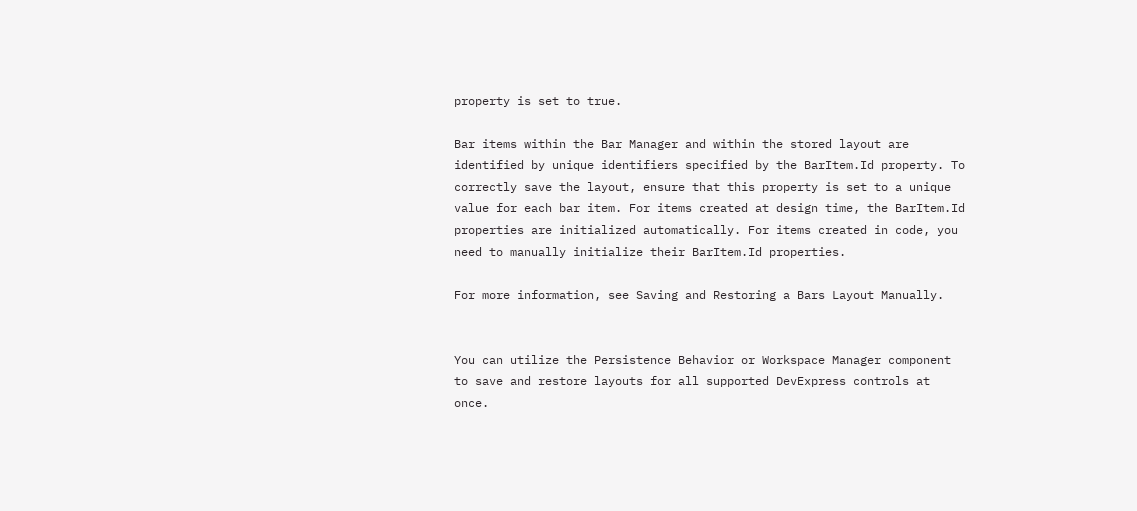property is set to true.

Bar items within the Bar Manager and within the stored layout are identified by unique identifiers specified by the BarItem.Id property. To correctly save the layout, ensure that this property is set to a unique value for each bar item. For items created at design time, the BarItem.Id properties are initialized automatically. For items created in code, you need to manually initialize their BarItem.Id properties.

For more information, see Saving and Restoring a Bars Layout Manually.


You can utilize the Persistence Behavior or Workspace Manager component to save and restore layouts for all supported DevExpress controls at once.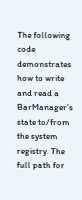The following code demonstrates how to write and read a BarManager’s state to/from the system registry. The full path for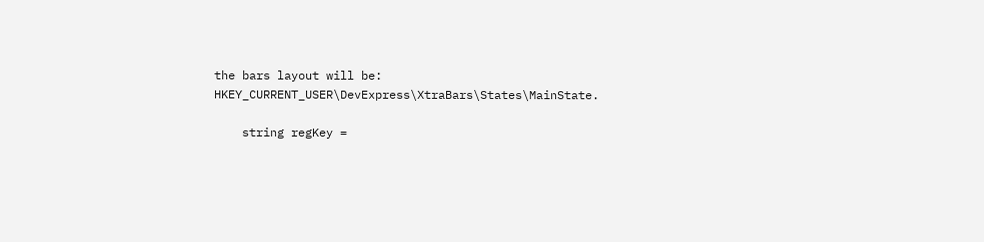the bars layout will be: HKEY_CURRENT_USER\DevExpress\XtraBars\States\MainState.

    string regKey =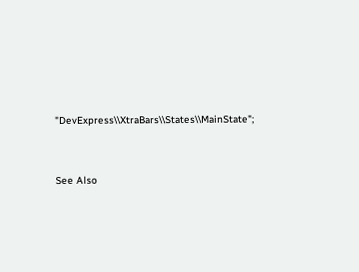"DevExpress\\XtraBars\\States\\MainState";


See Also